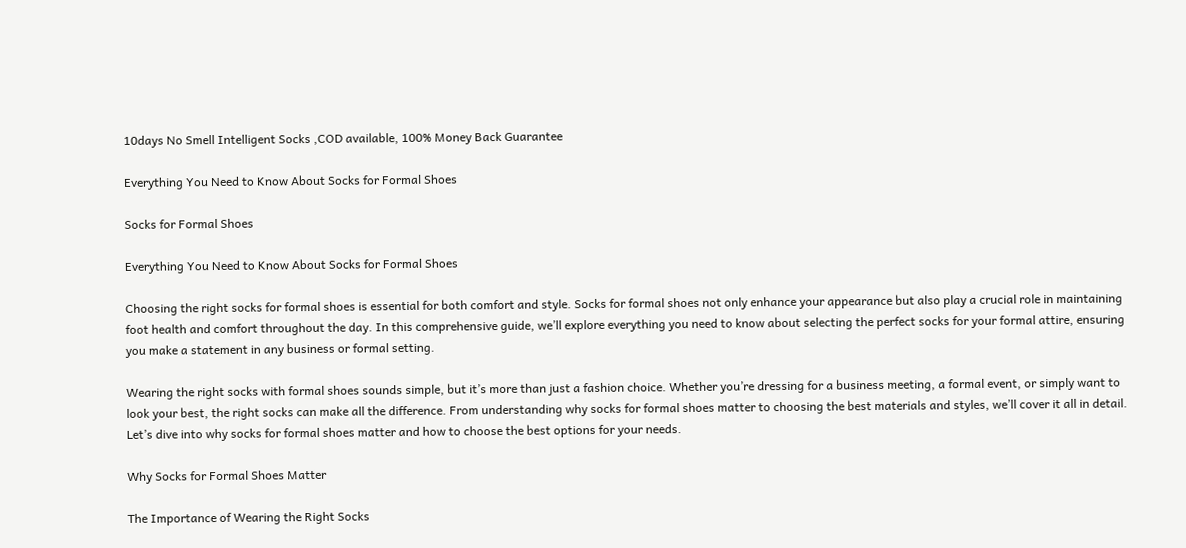10days No Smell Intelligent Socks ,COD available, 100% Money Back Guarantee

Everything You Need to Know About Socks for Formal Shoes

Socks for Formal Shoes

Everything You Need to Know About Socks for Formal Shoes

Choosing the right socks for formal shoes is essential for both comfort and style. Socks for formal shoes not only enhance your appearance but also play a crucial role in maintaining foot health and comfort throughout the day. In this comprehensive guide, we’ll explore everything you need to know about selecting the perfect socks for your formal attire, ensuring you make a statement in any business or formal setting.

Wearing the right socks with formal shoes sounds simple, but it’s more than just a fashion choice. Whether you’re dressing for a business meeting, a formal event, or simply want to look your best, the right socks can make all the difference. From understanding why socks for formal shoes matter to choosing the best materials and styles, we’ll cover it all in detail. Let’s dive into why socks for formal shoes matter and how to choose the best options for your needs.

Why Socks for Formal Shoes Matter

The Importance of Wearing the Right Socks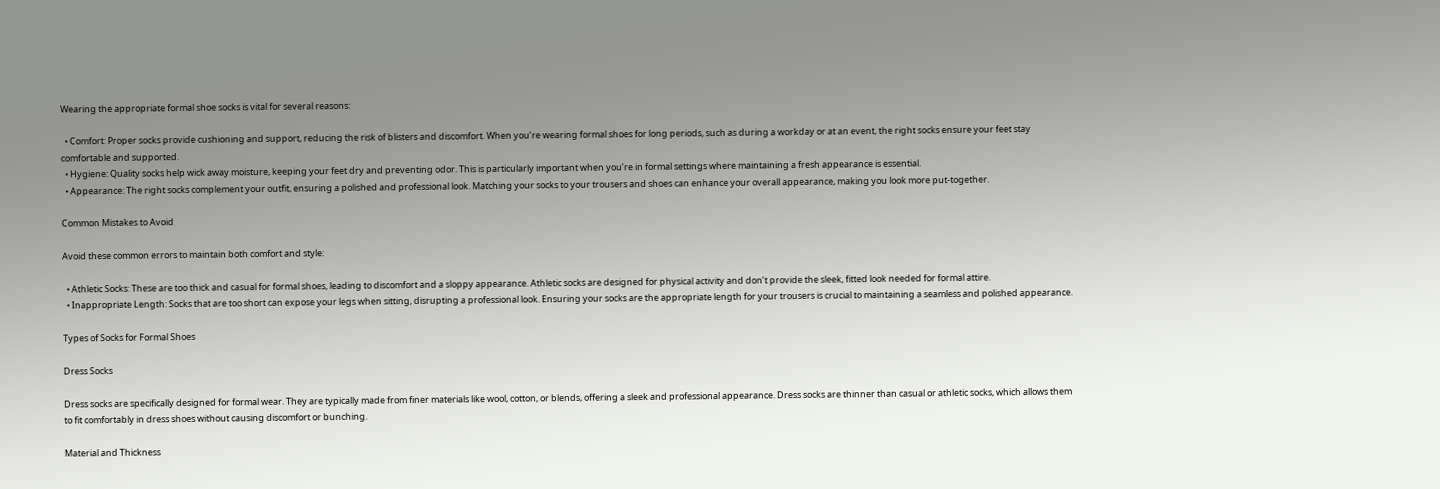Wearing the appropriate formal shoe socks is vital for several reasons:

  • Comfort: Proper socks provide cushioning and support, reducing the risk of blisters and discomfort. When you’re wearing formal shoes for long periods, such as during a workday or at an event, the right socks ensure your feet stay comfortable and supported.
  • Hygiene: Quality socks help wick away moisture, keeping your feet dry and preventing odor. This is particularly important when you’re in formal settings where maintaining a fresh appearance is essential.
  • Appearance: The right socks complement your outfit, ensuring a polished and professional look. Matching your socks to your trousers and shoes can enhance your overall appearance, making you look more put-together.

Common Mistakes to Avoid

Avoid these common errors to maintain both comfort and style:

  • Athletic Socks: These are too thick and casual for formal shoes, leading to discomfort and a sloppy appearance. Athletic socks are designed for physical activity and don’t provide the sleek, fitted look needed for formal attire.
  • Inappropriate Length: Socks that are too short can expose your legs when sitting, disrupting a professional look. Ensuring your socks are the appropriate length for your trousers is crucial to maintaining a seamless and polished appearance.

Types of Socks for Formal Shoes

Dress Socks

Dress socks are specifically designed for formal wear. They are typically made from finer materials like wool, cotton, or blends, offering a sleek and professional appearance. Dress socks are thinner than casual or athletic socks, which allows them to fit comfortably in dress shoes without causing discomfort or bunching.

Material and Thickness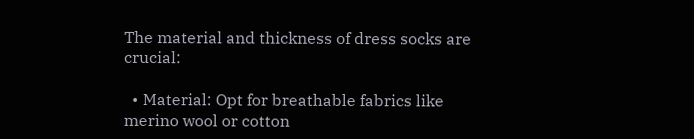The material and thickness of dress socks are crucial:

  • Material: Opt for breathable fabrics like merino wool or cotton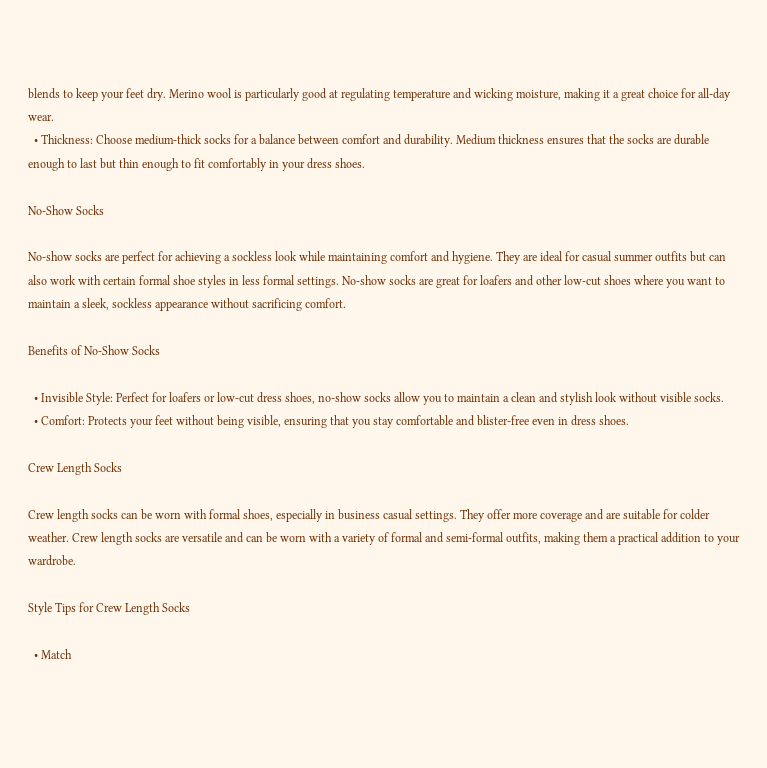blends to keep your feet dry. Merino wool is particularly good at regulating temperature and wicking moisture, making it a great choice for all-day wear.
  • Thickness: Choose medium-thick socks for a balance between comfort and durability. Medium thickness ensures that the socks are durable enough to last but thin enough to fit comfortably in your dress shoes.

No-Show Socks

No-show socks are perfect for achieving a sockless look while maintaining comfort and hygiene. They are ideal for casual summer outfits but can also work with certain formal shoe styles in less formal settings. No-show socks are great for loafers and other low-cut shoes where you want to maintain a sleek, sockless appearance without sacrificing comfort.

Benefits of No-Show Socks

  • Invisible Style: Perfect for loafers or low-cut dress shoes, no-show socks allow you to maintain a clean and stylish look without visible socks.
  • Comfort: Protects your feet without being visible, ensuring that you stay comfortable and blister-free even in dress shoes.

Crew Length Socks

Crew length socks can be worn with formal shoes, especially in business casual settings. They offer more coverage and are suitable for colder weather. Crew length socks are versatile and can be worn with a variety of formal and semi-formal outfits, making them a practical addition to your wardrobe.

Style Tips for Crew Length Socks

  • Match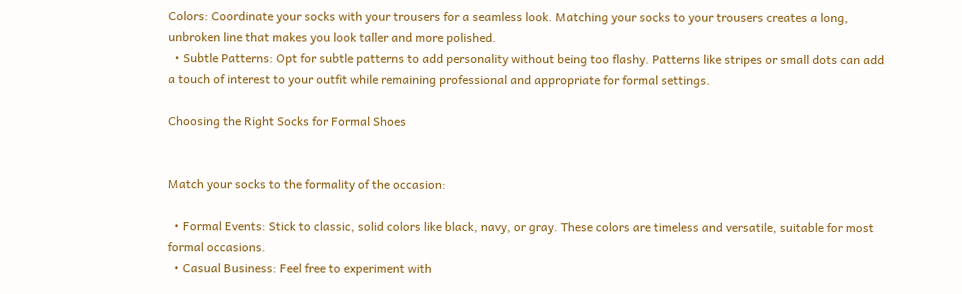Colors: Coordinate your socks with your trousers for a seamless look. Matching your socks to your trousers creates a long, unbroken line that makes you look taller and more polished.
  • Subtle Patterns: Opt for subtle patterns to add personality without being too flashy. Patterns like stripes or small dots can add a touch of interest to your outfit while remaining professional and appropriate for formal settings.

Choosing the Right Socks for Formal Shoes


Match your socks to the formality of the occasion:

  • Formal Events: Stick to classic, solid colors like black, navy, or gray. These colors are timeless and versatile, suitable for most formal occasions.
  • Casual Business: Feel free to experiment with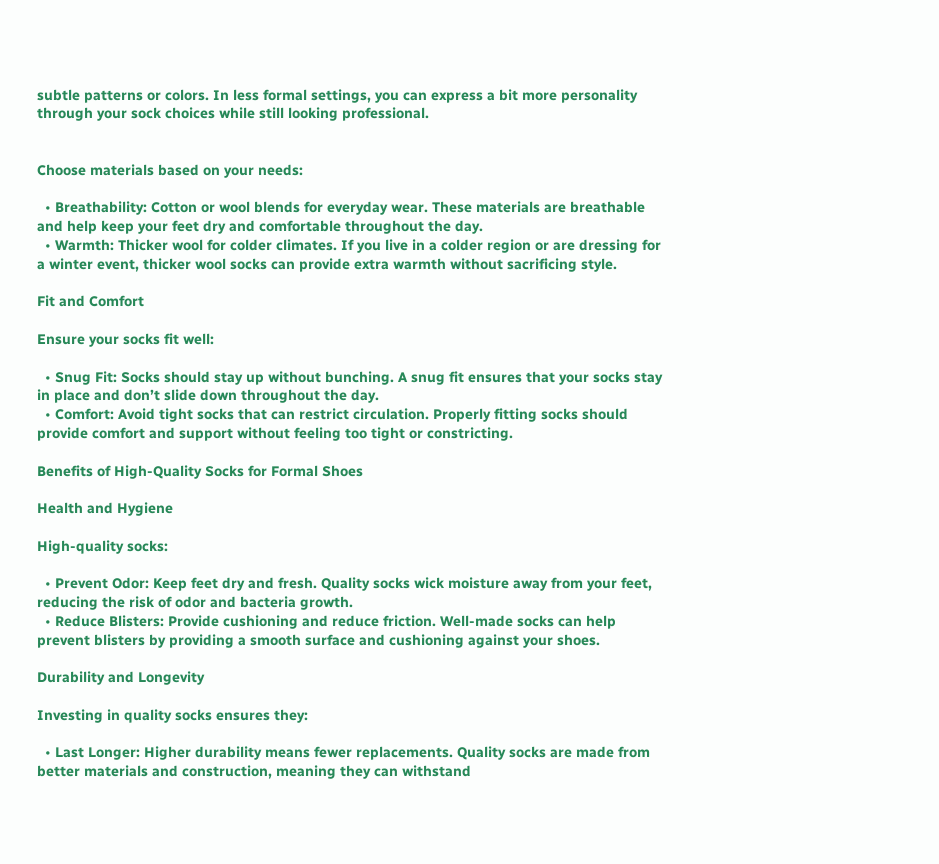subtle patterns or colors. In less formal settings, you can express a bit more personality through your sock choices while still looking professional.


Choose materials based on your needs:

  • Breathability: Cotton or wool blends for everyday wear. These materials are breathable and help keep your feet dry and comfortable throughout the day.
  • Warmth: Thicker wool for colder climates. If you live in a colder region or are dressing for a winter event, thicker wool socks can provide extra warmth without sacrificing style.

Fit and Comfort

Ensure your socks fit well:

  • Snug Fit: Socks should stay up without bunching. A snug fit ensures that your socks stay in place and don’t slide down throughout the day.
  • Comfort: Avoid tight socks that can restrict circulation. Properly fitting socks should provide comfort and support without feeling too tight or constricting.

Benefits of High-Quality Socks for Formal Shoes

Health and Hygiene

High-quality socks:

  • Prevent Odor: Keep feet dry and fresh. Quality socks wick moisture away from your feet, reducing the risk of odor and bacteria growth.
  • Reduce Blisters: Provide cushioning and reduce friction. Well-made socks can help prevent blisters by providing a smooth surface and cushioning against your shoes.

Durability and Longevity

Investing in quality socks ensures they:

  • Last Longer: Higher durability means fewer replacements. Quality socks are made from better materials and construction, meaning they can withstand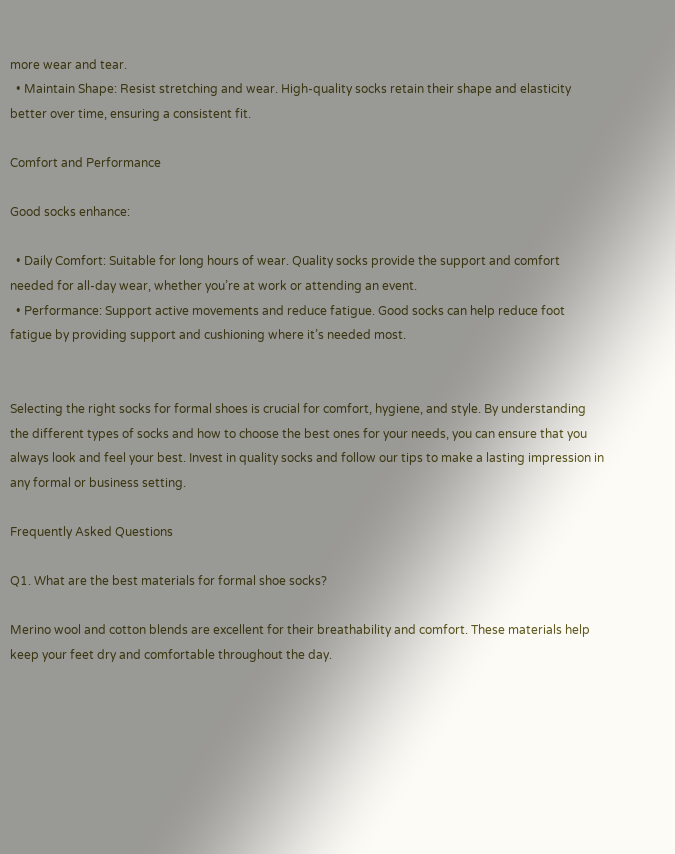more wear and tear.
  • Maintain Shape: Resist stretching and wear. High-quality socks retain their shape and elasticity better over time, ensuring a consistent fit.

Comfort and Performance

Good socks enhance:

  • Daily Comfort: Suitable for long hours of wear. Quality socks provide the support and comfort needed for all-day wear, whether you’re at work or attending an event.
  • Performance: Support active movements and reduce fatigue. Good socks can help reduce foot fatigue by providing support and cushioning where it’s needed most.


Selecting the right socks for formal shoes is crucial for comfort, hygiene, and style. By understanding the different types of socks and how to choose the best ones for your needs, you can ensure that you always look and feel your best. Invest in quality socks and follow our tips to make a lasting impression in any formal or business setting.

Frequently Asked Questions

Q1. What are the best materials for formal shoe socks?

Merino wool and cotton blends are excellent for their breathability and comfort. These materials help keep your feet dry and comfortable throughout the day.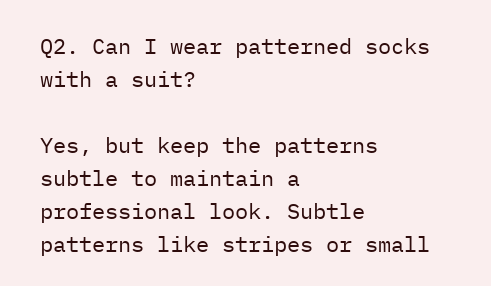Q2. Can I wear patterned socks with a suit?

Yes, but keep the patterns subtle to maintain a professional look. Subtle patterns like stripes or small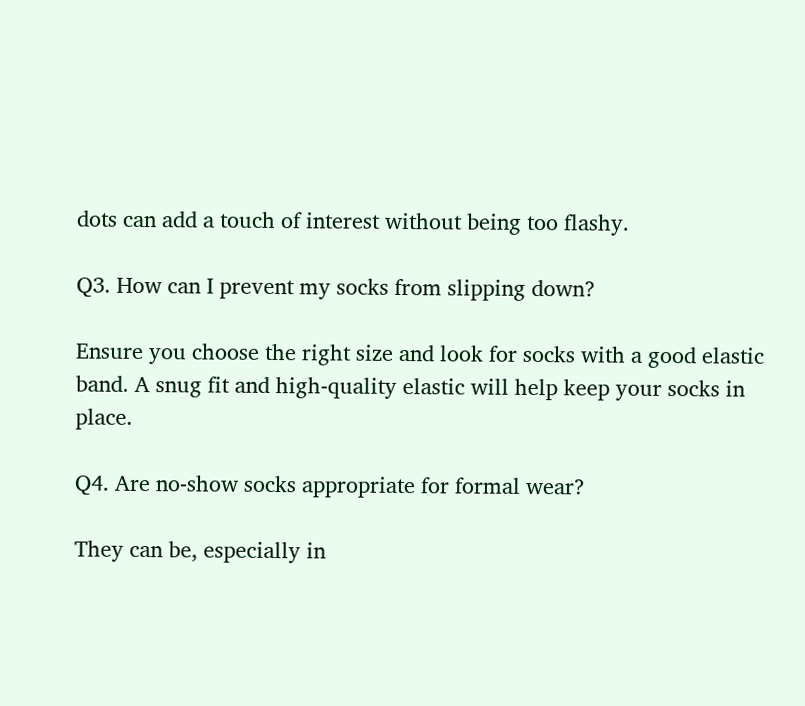dots can add a touch of interest without being too flashy.

Q3. How can I prevent my socks from slipping down?

Ensure you choose the right size and look for socks with a good elastic band. A snug fit and high-quality elastic will help keep your socks in place.

Q4. Are no-show socks appropriate for formal wear?

They can be, especially in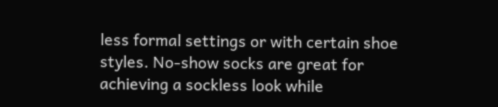less formal settings or with certain shoe styles. No-show socks are great for achieving a sockless look while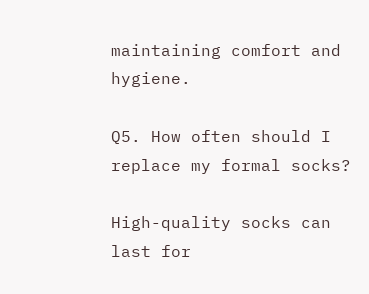maintaining comfort and hygiene.

Q5. How often should I replace my formal socks?

High-quality socks can last for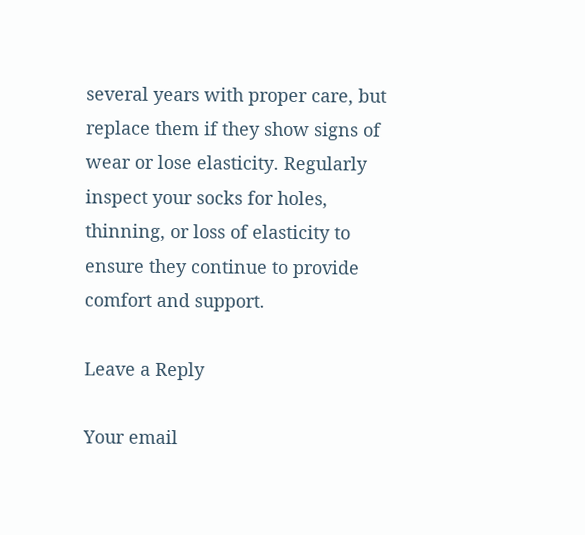several years with proper care, but replace them if they show signs of wear or lose elasticity. Regularly inspect your socks for holes, thinning, or loss of elasticity to ensure they continue to provide comfort and support.

Leave a Reply

Your email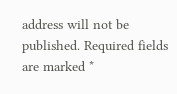address will not be published. Required fields are marked *